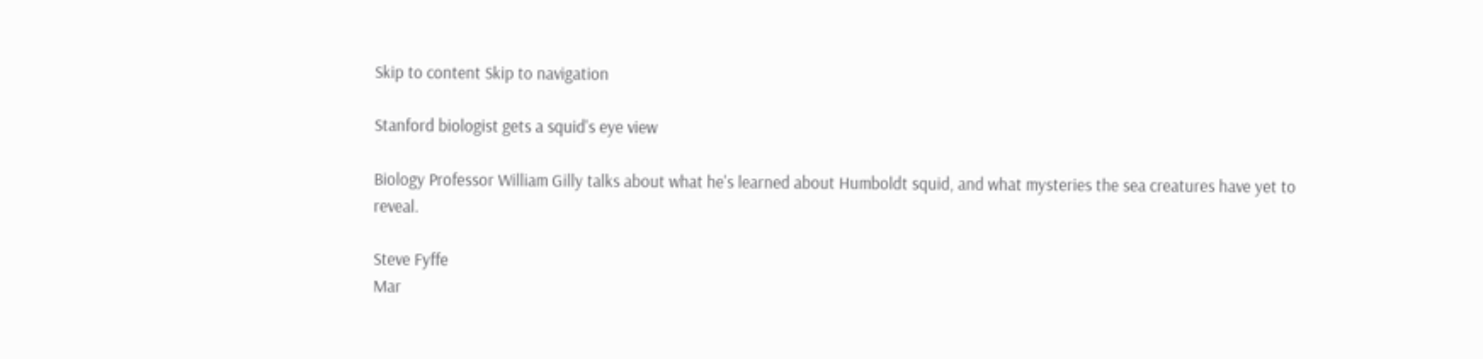Skip to content Skip to navigation

Stanford biologist gets a squid's eye view

Biology Professor William Gilly talks about what he's learned about Humboldt squid, and what mysteries the sea creatures have yet to reveal.

Steve Fyffe
Mar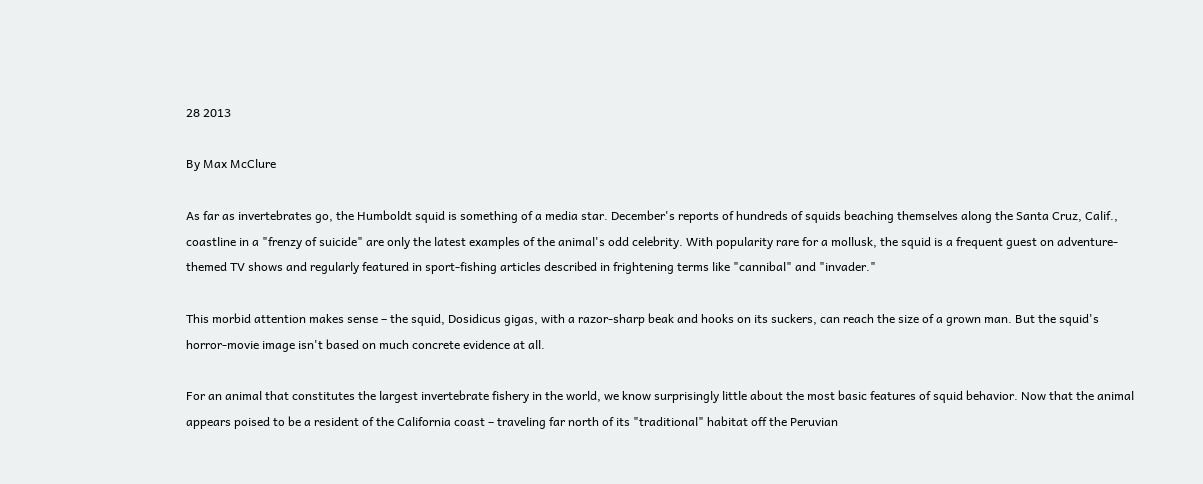28 2013

By Max McClure

As far as invertebrates go, the Humboldt squid is something of a media star. December's reports of hundreds of squids beaching themselves along the Santa Cruz, Calif., coastline in a "frenzy of suicide" are only the latest examples of the animal's odd celebrity. With popularity rare for a mollusk, the squid is a frequent guest on adventure-themed TV shows and regularly featured in sport-fishing articles described in frightening terms like "cannibal" and "invader."

This morbid attention makes sense – the squid, Dosidicus gigas, with a razor-sharp beak and hooks on its suckers, can reach the size of a grown man. But the squid's horror-movie image isn't based on much concrete evidence at all.

For an animal that constitutes the largest invertebrate fishery in the world, we know surprisingly little about the most basic features of squid behavior. Now that the animal appears poised to be a resident of the California coast – traveling far north of its "traditional" habitat off the Peruvian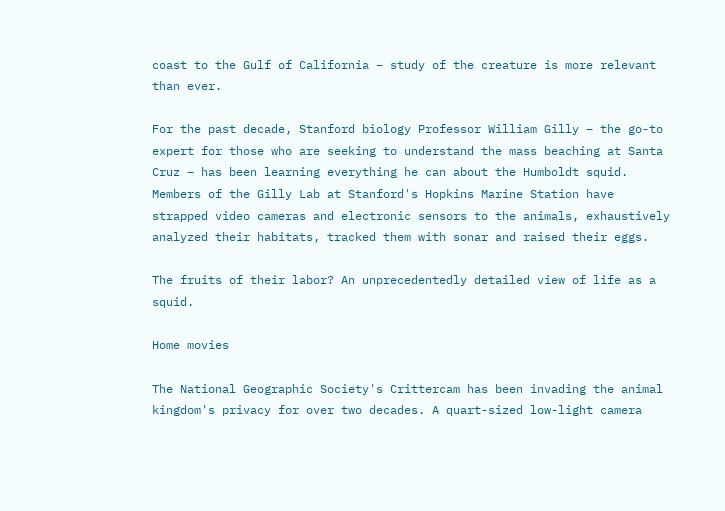coast to the Gulf of California – study of the creature is more relevant than ever.

For the past decade, Stanford biology Professor William Gilly – the go-to expert for those who are seeking to understand the mass beaching at Santa Cruz – has been learning everything he can about the Humboldt squid. Members of the Gilly Lab at Stanford's Hopkins Marine Station have strapped video cameras and electronic sensors to the animals, exhaustively analyzed their habitats, tracked them with sonar and raised their eggs.

The fruits of their labor? An unprecedentedly detailed view of life as a squid.

Home movies

The National Geographic Society's Crittercam has been invading the animal kingdom's privacy for over two decades. A quart-sized low-light camera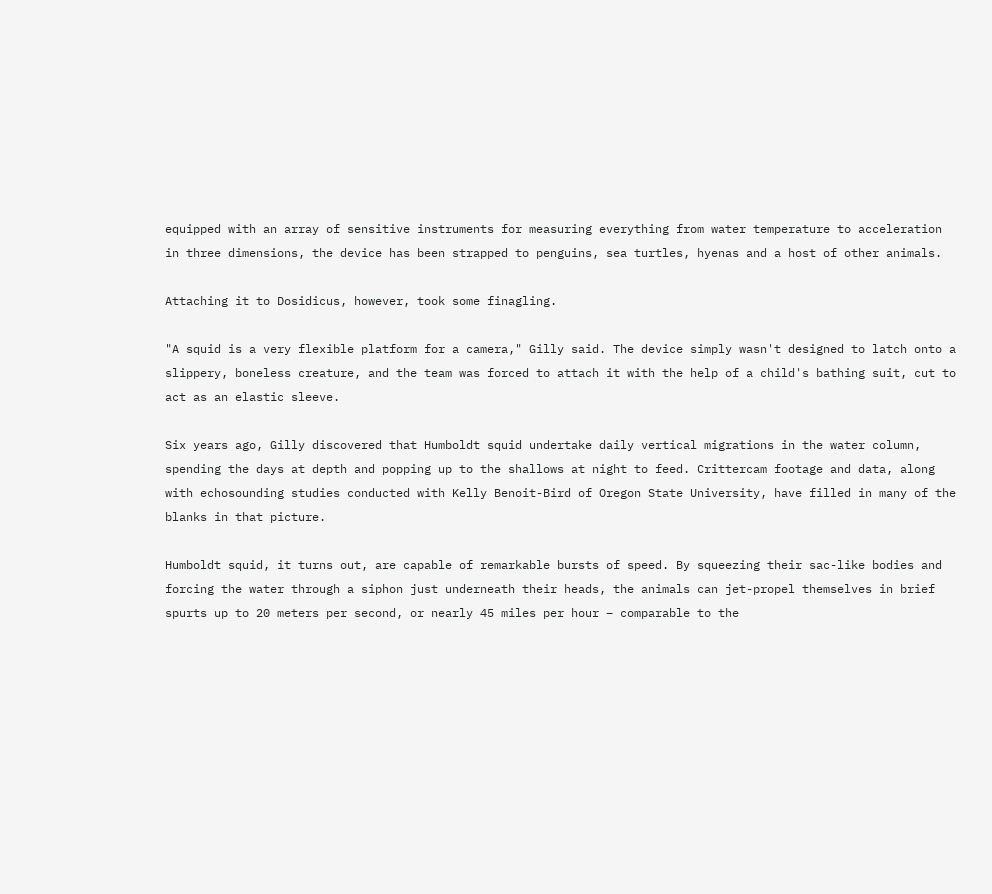equipped with an array of sensitive instruments for measuring everything from water temperature to acceleration in three dimensions, the device has been strapped to penguins, sea turtles, hyenas and a host of other animals.

Attaching it to Dosidicus, however, took some finagling.

"A squid is a very flexible platform for a camera," Gilly said. The device simply wasn't designed to latch onto a slippery, boneless creature, and the team was forced to attach it with the help of a child's bathing suit, cut to act as an elastic sleeve.

Six years ago, Gilly discovered that Humboldt squid undertake daily vertical migrations in the water column, spending the days at depth and popping up to the shallows at night to feed. Crittercam footage and data, along with echosounding studies conducted with Kelly Benoit-Bird of Oregon State University, have filled in many of the blanks in that picture.

Humboldt squid, it turns out, are capable of remarkable bursts of speed. By squeezing their sac-like bodies and forcing the water through a siphon just underneath their heads, the animals can jet-propel themselves in brief spurts up to 20 meters per second, or nearly 45 miles per hour – comparable to the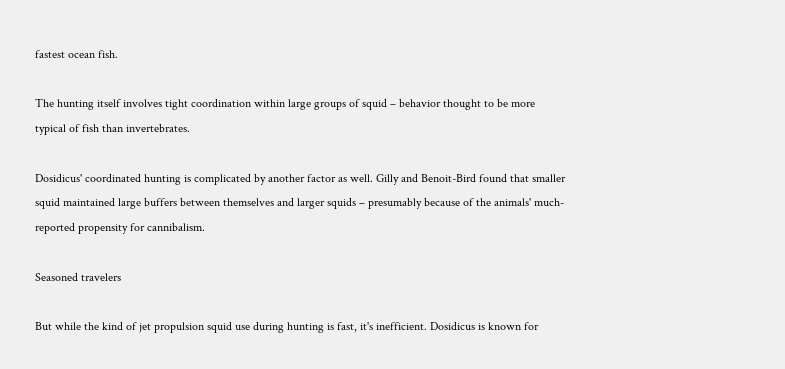fastest ocean fish.

The hunting itself involves tight coordination within large groups of squid – behavior thought to be more typical of fish than invertebrates.

Dosidicus' coordinated hunting is complicated by another factor as well. Gilly and Benoit-Bird found that smaller squid maintained large buffers between themselves and larger squids – presumably because of the animals' much-reported propensity for cannibalism.

Seasoned travelers

But while the kind of jet propulsion squid use during hunting is fast, it's inefficient. Dosidicus is known for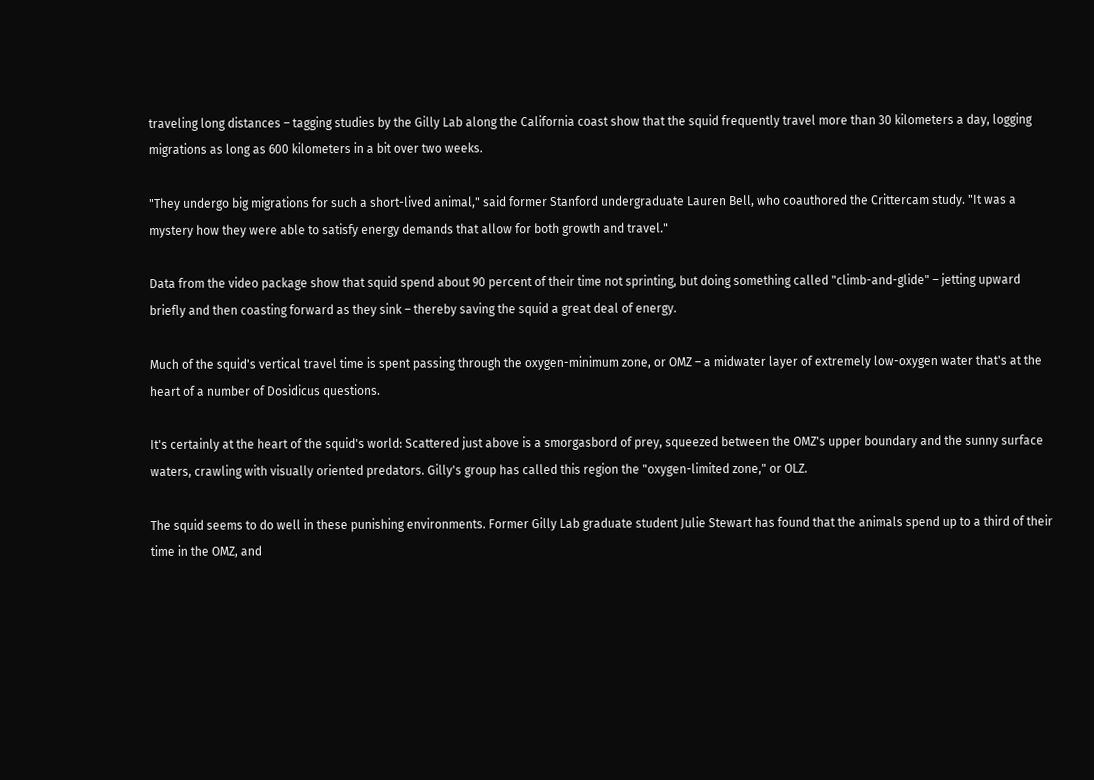traveling long distances – tagging studies by the Gilly Lab along the California coast show that the squid frequently travel more than 30 kilometers a day, logging migrations as long as 600 kilometers in a bit over two weeks.

"They undergo big migrations for such a short-lived animal," said former Stanford undergraduate Lauren Bell, who coauthored the Crittercam study. "It was a mystery how they were able to satisfy energy demands that allow for both growth and travel."

Data from the video package show that squid spend about 90 percent of their time not sprinting, but doing something called "climb-and-glide" – jetting upward briefly and then coasting forward as they sink – thereby saving the squid a great deal of energy.

Much of the squid's vertical travel time is spent passing through the oxygen-minimum zone, or OMZ – a midwater layer of extremely low-oxygen water that's at the heart of a number of Dosidicus questions.

It's certainly at the heart of the squid's world: Scattered just above is a smorgasbord of prey, squeezed between the OMZ's upper boundary and the sunny surface waters, crawling with visually oriented predators. Gilly's group has called this region the "oxygen-limited zone," or OLZ.

The squid seems to do well in these punishing environments. Former Gilly Lab graduate student Julie Stewart has found that the animals spend up to a third of their time in the OMZ, and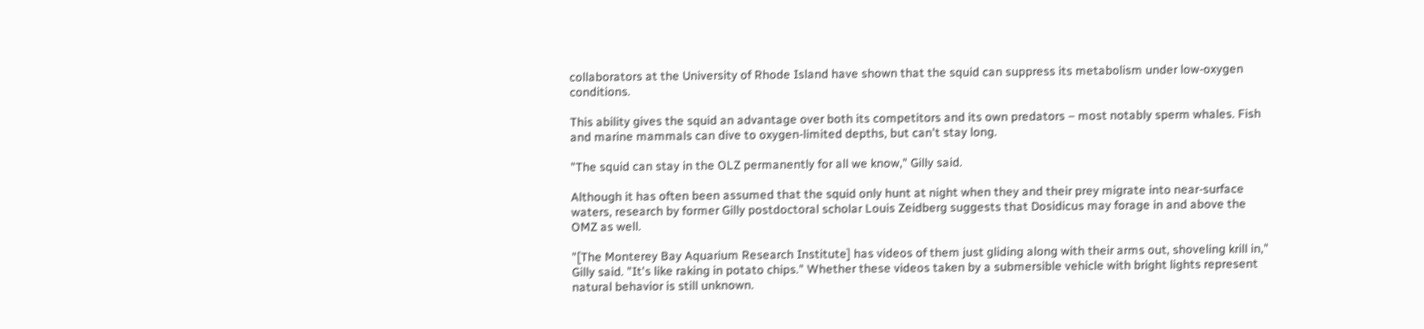collaborators at the University of Rhode Island have shown that the squid can suppress its metabolism under low-oxygen conditions.

This ability gives the squid an advantage over both its competitors and its own predators – most notably sperm whales. Fish and marine mammals can dive to oxygen-limited depths, but can't stay long.

"The squid can stay in the OLZ permanently for all we know," Gilly said.

Although it has often been assumed that the squid only hunt at night when they and their prey migrate into near-surface waters, research by former Gilly postdoctoral scholar Louis Zeidberg suggests that Dosidicus may forage in and above the OMZ as well.

"[The Monterey Bay Aquarium Research Institute] has videos of them just gliding along with their arms out, shoveling krill in," Gilly said. "It's like raking in potato chips." Whether these videos taken by a submersible vehicle with bright lights represent natural behavior is still unknown.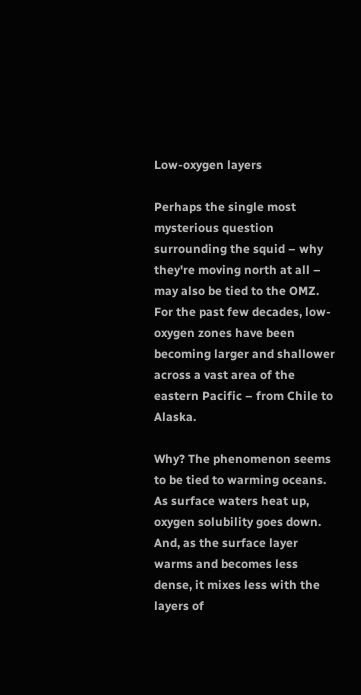Low-oxygen layers

Perhaps the single most mysterious question surrounding the squid – why they're moving north at all – may also be tied to the OMZ. For the past few decades, low-oxygen zones have been becoming larger and shallower across a vast area of the eastern Pacific – from Chile to Alaska.

Why? The phenomenon seems to be tied to warming oceans. As surface waters heat up, oxygen solubility goes down. And, as the surface layer warms and becomes less dense, it mixes less with the layers of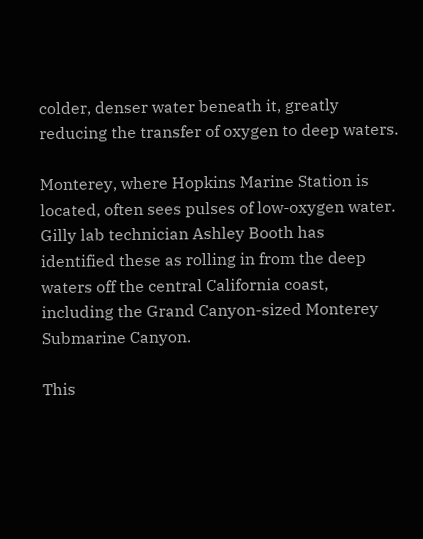colder, denser water beneath it, greatly reducing the transfer of oxygen to deep waters.

Monterey, where Hopkins Marine Station is located, often sees pulses of low-oxygen water. Gilly lab technician Ashley Booth has identified these as rolling in from the deep waters off the central California coast, including the Grand Canyon-sized Monterey Submarine Canyon.

This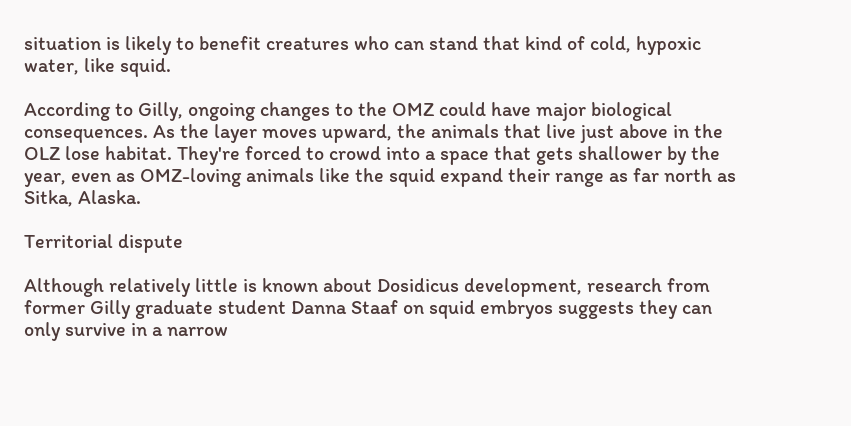situation is likely to benefit creatures who can stand that kind of cold, hypoxic water, like squid.

According to Gilly, ongoing changes to the OMZ could have major biological consequences. As the layer moves upward, the animals that live just above in the OLZ lose habitat. They're forced to crowd into a space that gets shallower by the year, even as OMZ-loving animals like the squid expand their range as far north as Sitka, Alaska.

Territorial dispute

Although relatively little is known about Dosidicus development, research from former Gilly graduate student Danna Staaf on squid embryos suggests they can only survive in a narrow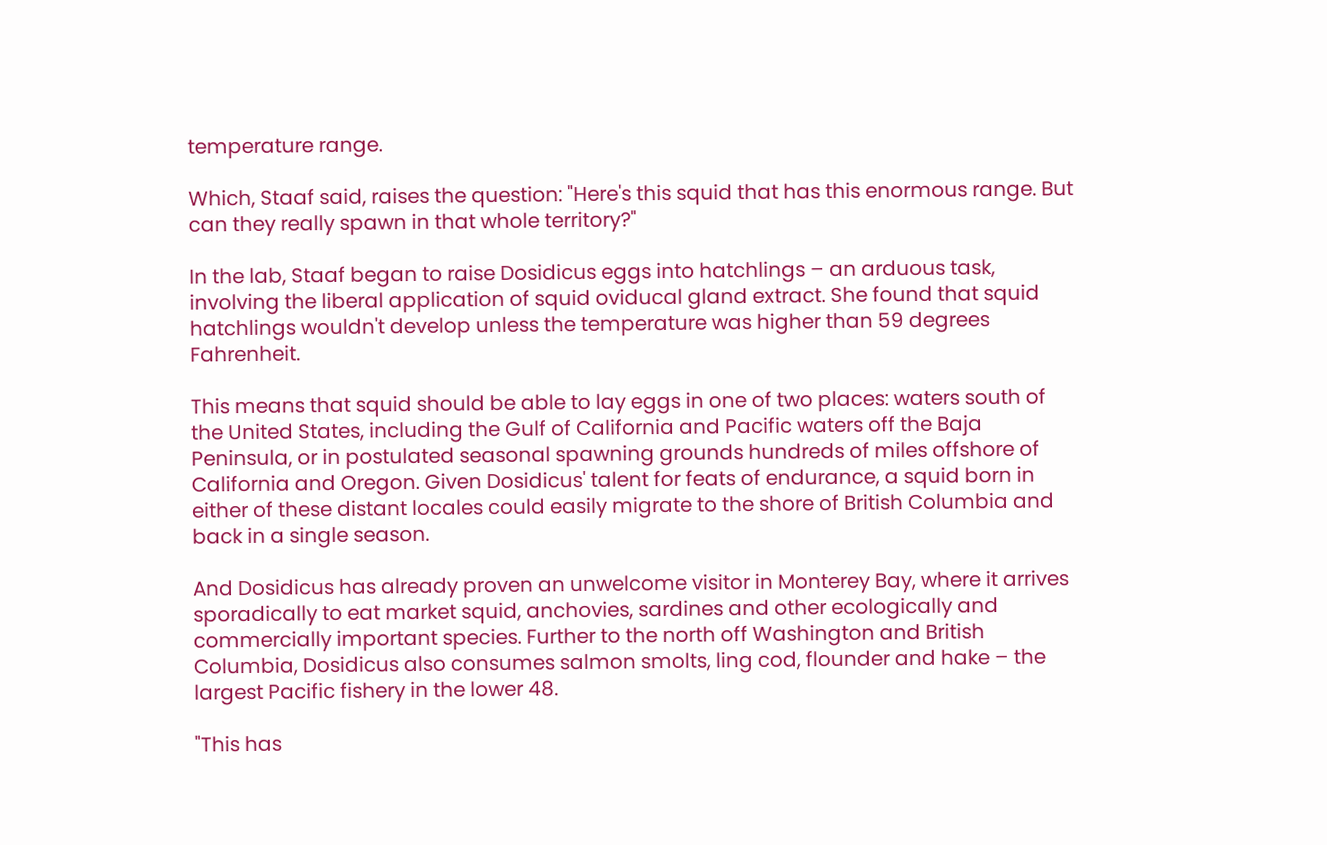temperature range.

Which, Staaf said, raises the question: "Here's this squid that has this enormous range. But can they really spawn in that whole territory?"

In the lab, Staaf began to raise Dosidicus eggs into hatchlings – an arduous task, involving the liberal application of squid oviducal gland extract. She found that squid hatchlings wouldn't develop unless the temperature was higher than 59 degrees Fahrenheit.

This means that squid should be able to lay eggs in one of two places: waters south of the United States, including the Gulf of California and Pacific waters off the Baja Peninsula, or in postulated seasonal spawning grounds hundreds of miles offshore of California and Oregon. Given Dosidicus' talent for feats of endurance, a squid born in either of these distant locales could easily migrate to the shore of British Columbia and back in a single season.

And Dosidicus has already proven an unwelcome visitor in Monterey Bay, where it arrives sporadically to eat market squid, anchovies, sardines and other ecologically and commercially important species. Further to the north off Washington and British Columbia, Dosidicus also consumes salmon smolts, ling cod, flounder and hake – the largest Pacific fishery in the lower 48.

"This has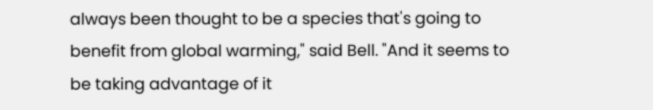always been thought to be a species that's going to benefit from global warming," said Bell. "And it seems to be taking advantage of it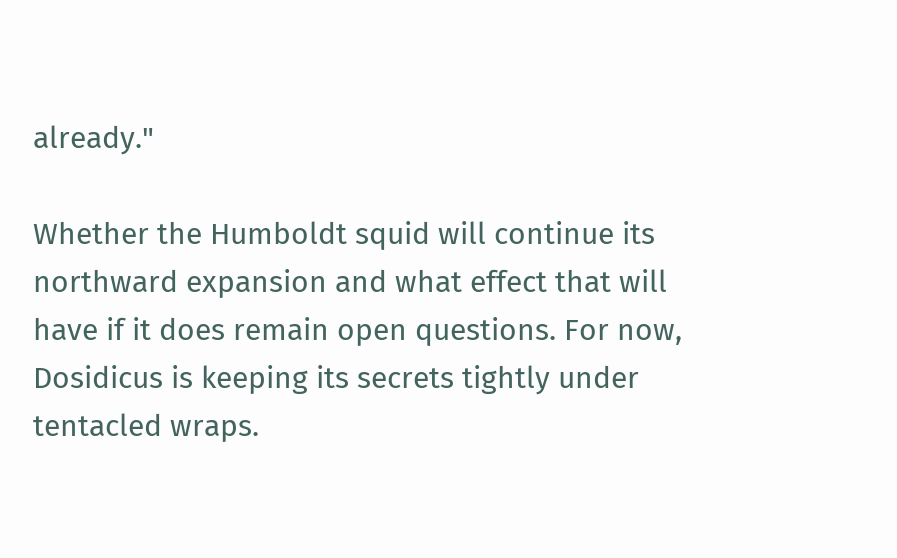already."

Whether the Humboldt squid will continue its northward expansion and what effect that will have if it does remain open questions. For now, Dosidicus is keeping its secrets tightly under tentacled wraps.